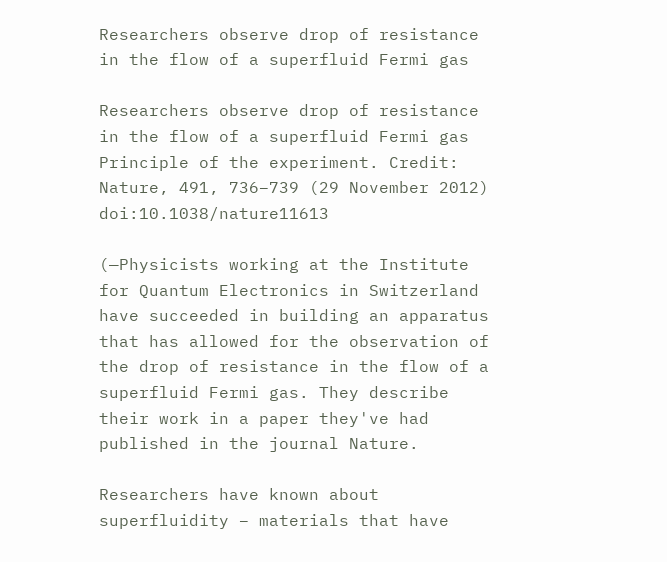Researchers observe drop of resistance in the flow of a superfluid Fermi gas

Researchers observe drop of resistance in the flow of a superfluid Fermi gas
Principle of the experiment. Credit: Nature, 491, 736–739 (29 November 2012) doi:10.1038/nature11613

(—Physicists working at the Institute for Quantum Electronics in Switzerland have succeeded in building an apparatus that has allowed for the observation of the drop of resistance in the flow of a superfluid Fermi gas. They describe their work in a paper they've had published in the journal Nature.

Researchers have known about superfluidity – materials that have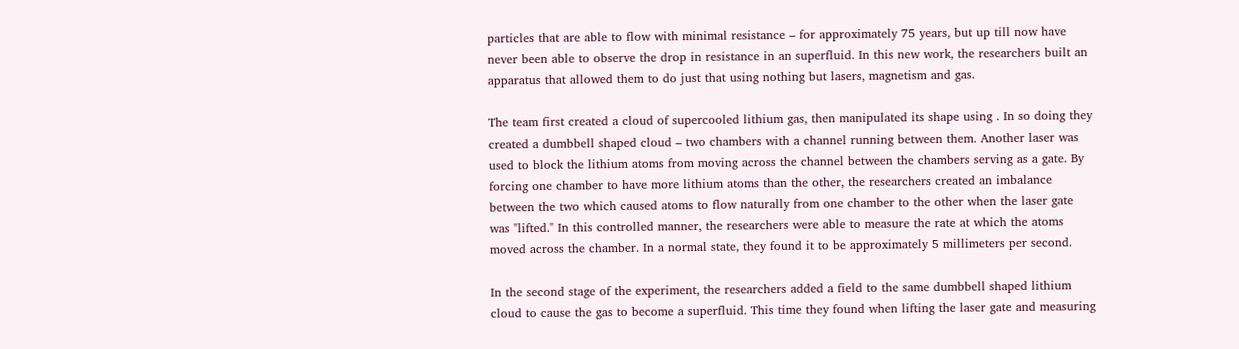particles that are able to flow with minimal resistance – for approximately 75 years, but up till now have never been able to observe the drop in resistance in an superfluid. In this new work, the researchers built an apparatus that allowed them to do just that using nothing but lasers, magnetism and gas.

The team first created a cloud of supercooled lithium gas, then manipulated its shape using . In so doing they created a dumbbell shaped cloud – two chambers with a channel running between them. Another laser was used to block the lithium atoms from moving across the channel between the chambers serving as a gate. By forcing one chamber to have more lithium atoms than the other, the researchers created an imbalance between the two which caused atoms to flow naturally from one chamber to the other when the laser gate was "lifted." In this controlled manner, the researchers were able to measure the rate at which the atoms moved across the chamber. In a normal state, they found it to be approximately 5 millimeters per second.

In the second stage of the experiment, the researchers added a field to the same dumbbell shaped lithium cloud to cause the gas to become a superfluid. This time they found when lifting the laser gate and measuring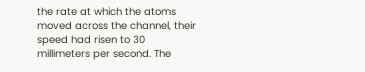the rate at which the atoms moved across the channel, their speed had risen to 30 millimeters per second. The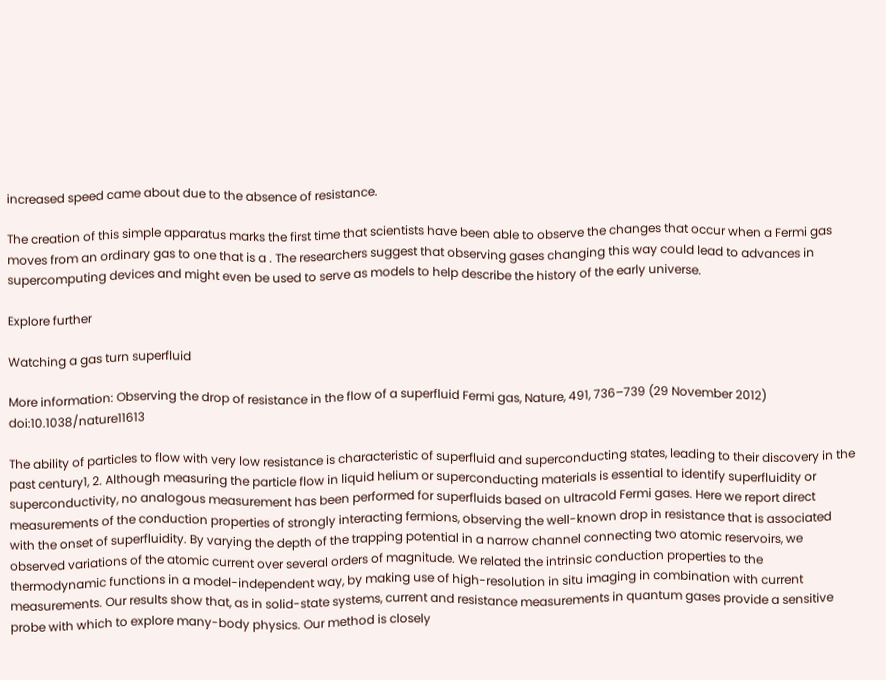increased speed came about due to the absence of resistance.

The creation of this simple apparatus marks the first time that scientists have been able to observe the changes that occur when a Fermi gas moves from an ordinary gas to one that is a . The researchers suggest that observing gases changing this way could lead to advances in supercomputing devices and might even be used to serve as models to help describe the history of the early universe.

Explore further

Watching a gas turn superfluid

More information: Observing the drop of resistance in the flow of a superfluid Fermi gas, Nature, 491, 736–739 (29 November 2012) doi:10.1038/nature11613

The ability of particles to flow with very low resistance is characteristic of superfluid and superconducting states, leading to their discovery in the past century1, 2. Although measuring the particle flow in liquid helium or superconducting materials is essential to identify superfluidity or superconductivity, no analogous measurement has been performed for superfluids based on ultracold Fermi gases. Here we report direct measurements of the conduction properties of strongly interacting fermions, observing the well-known drop in resistance that is associated with the onset of superfluidity. By varying the depth of the trapping potential in a narrow channel connecting two atomic reservoirs, we observed variations of the atomic current over several orders of magnitude. We related the intrinsic conduction properties to the thermodynamic functions in a model-independent way, by making use of high-resolution in situ imaging in combination with current measurements. Our results show that, as in solid-state systems, current and resistance measurements in quantum gases provide a sensitive probe with which to explore many-body physics. Our method is closely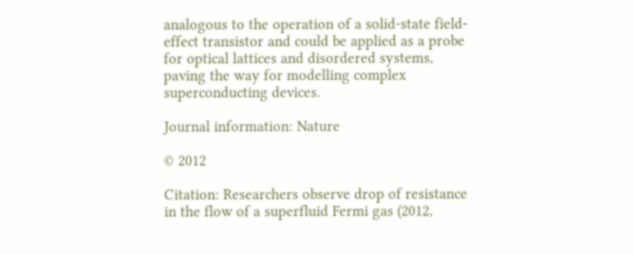analogous to the operation of a solid-state field-effect transistor and could be applied as a probe for optical lattices and disordered systems, paving the way for modelling complex superconducting devices.

Journal information: Nature

© 2012

Citation: Researchers observe drop of resistance in the flow of a superfluid Fermi gas (2012,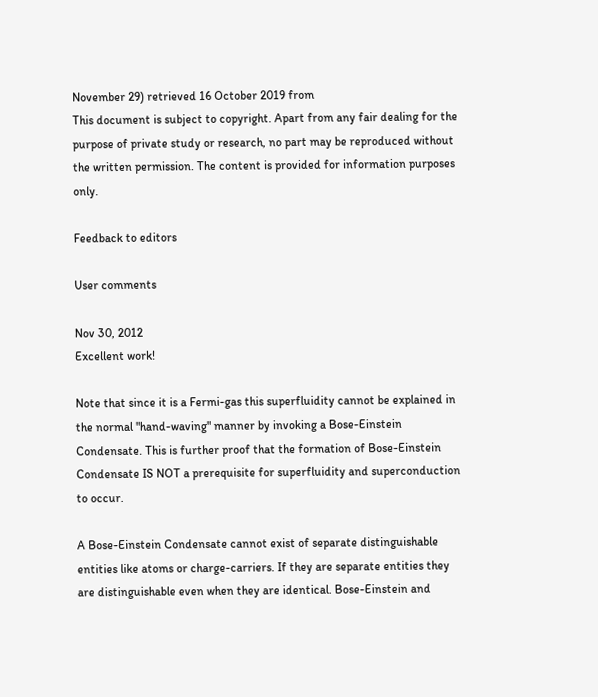November 29) retrieved 16 October 2019 from
This document is subject to copyright. Apart from any fair dealing for the purpose of private study or research, no part may be reproduced without the written permission. The content is provided for information purposes only.

Feedback to editors

User comments

Nov 30, 2012
Excellent work!

Note that since it is a Fermi-gas this superfluidity cannot be explained in the normal "hand-waving" manner by invoking a Bose-Einstein Condensate. This is further proof that the formation of Bose-Einstein Condensate IS NOT a prerequisite for superfluidity and superconduction to occur.

A Bose-Einstein Condensate cannot exist of separate distinguishable entities like atoms or charge-carriers. If they are separate entities they are distinguishable even when they are identical. Bose-Einstein and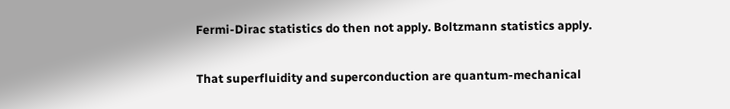Fermi-Dirac statistics do then not apply. Boltzmann statistics apply.

That superfluidity and superconduction are quantum-mechanical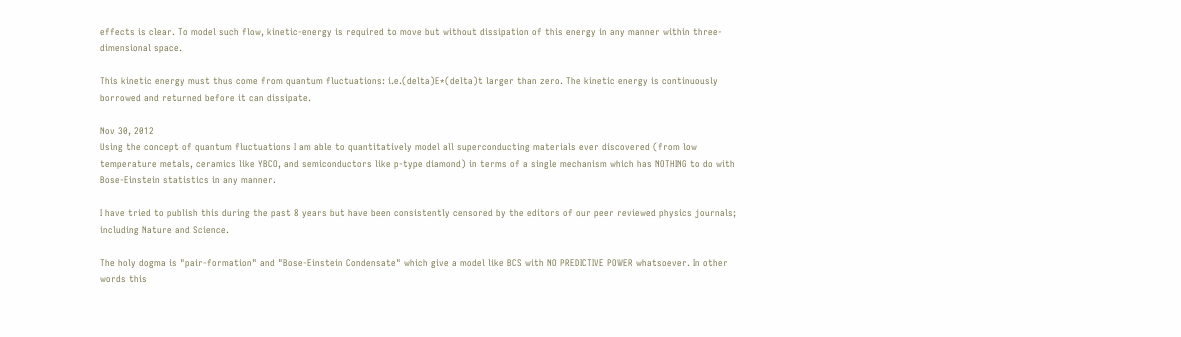effects is clear. To model such flow, kinetic-energy is required to move but without dissipation of this energy in any manner within three-dimensional space.

This kinetic energy must thus come from quantum fluctuations: i.e.(delta)E*(delta)t larger than zero. The kinetic energy is continuously borrowed and returned before it can dissipate.

Nov 30, 2012
Using the concept of quantum fluctuations I am able to quantitatively model all superconducting materials ever discovered (from low temperature metals, ceramics like YBCO, and semiconductors like p-type diamond) in terms of a single mechanism which has NOTHING to do with Bose-Einstein statistics in any manner.

I have tried to publish this during the past 8 years but have been consistently censored by the editors of our peer reviewed physics journals; including Nature and Science.

The holy dogma is "pair-formation" and "Bose-Einstein Condensate" which give a model like BCS with NO PREDICTIVE POWER whatsoever. In other words this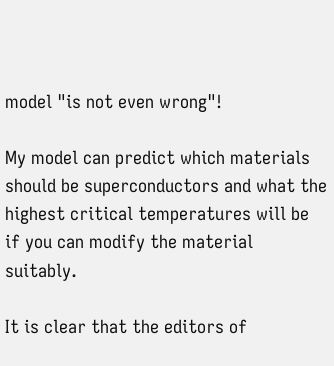model "is not even wrong"!

My model can predict which materials should be superconductors and what the highest critical temperatures will be if you can modify the material suitably.

It is clear that the editors of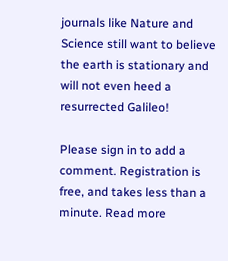journals like Nature and Science still want to believe the earth is stationary and will not even heed a resurrected Galileo!

Please sign in to add a comment. Registration is free, and takes less than a minute. Read more